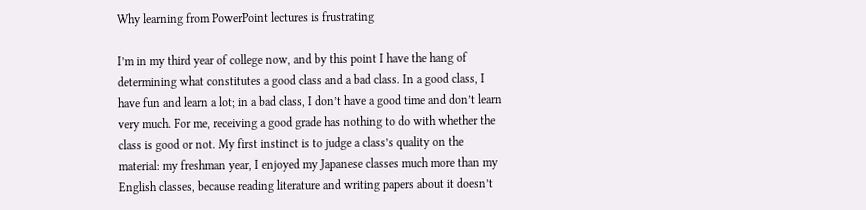Why learning from PowerPoint lectures is frustrating

I’m in my third year of college now, and by this point I have the hang of determining what constitutes a good class and a bad class. In a good class, I have fun and learn a lot; in a bad class, I don’t have a good time and don’t learn very much. For me, receiving a good grade has nothing to do with whether the class is good or not. My first instinct is to judge a class’s quality on the material: my freshman year, I enjoyed my Japanese classes much more than my English classes, because reading literature and writing papers about it doesn’t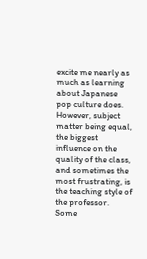excite me nearly as much as learning about Japanese pop culture does. However, subject matter being equal, the biggest influence on the quality of the class, and sometimes the most frustrating, is the teaching style of the professor. Some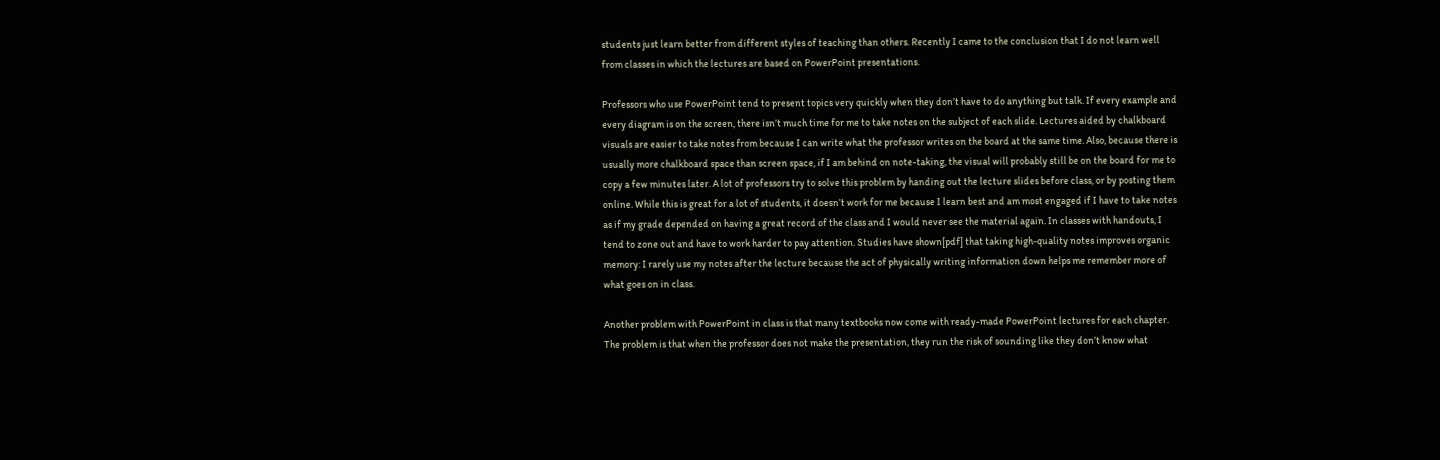students just learn better from different styles of teaching than others. Recently I came to the conclusion that I do not learn well from classes in which the lectures are based on PowerPoint presentations.

Professors who use PowerPoint tend to present topics very quickly when they don’t have to do anything but talk. If every example and every diagram is on the screen, there isn’t much time for me to take notes on the subject of each slide. Lectures aided by chalkboard visuals are easier to take notes from because I can write what the professor writes on the board at the same time. Also, because there is usually more chalkboard space than screen space, if I am behind on note-taking, the visual will probably still be on the board for me to copy a few minutes later. A lot of professors try to solve this problem by handing out the lecture slides before class, or by posting them online. While this is great for a lot of students, it doesn’t work for me because I learn best and am most engaged if I have to take notes as if my grade depended on having a great record of the class and I would never see the material again. In classes with handouts, I tend to zone out and have to work harder to pay attention. Studies have shown[pdf] that taking high-quality notes improves organic memory: I rarely use my notes after the lecture because the act of physically writing information down helps me remember more of what goes on in class.

Another problem with PowerPoint in class is that many textbooks now come with ready-made PowerPoint lectures for each chapter. The problem is that when the professor does not make the presentation, they run the risk of sounding like they don’t know what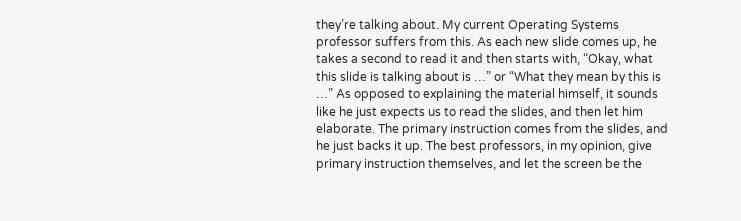they’re talking about. My current Operating Systems professor suffers from this. As each new slide comes up, he takes a second to read it and then starts with, “Okay, what this slide is talking about is …” or “What they mean by this is …” As opposed to explaining the material himself, it sounds like he just expects us to read the slides, and then let him elaborate. The primary instruction comes from the slides, and he just backs it up. The best professors, in my opinion, give primary instruction themselves, and let the screen be the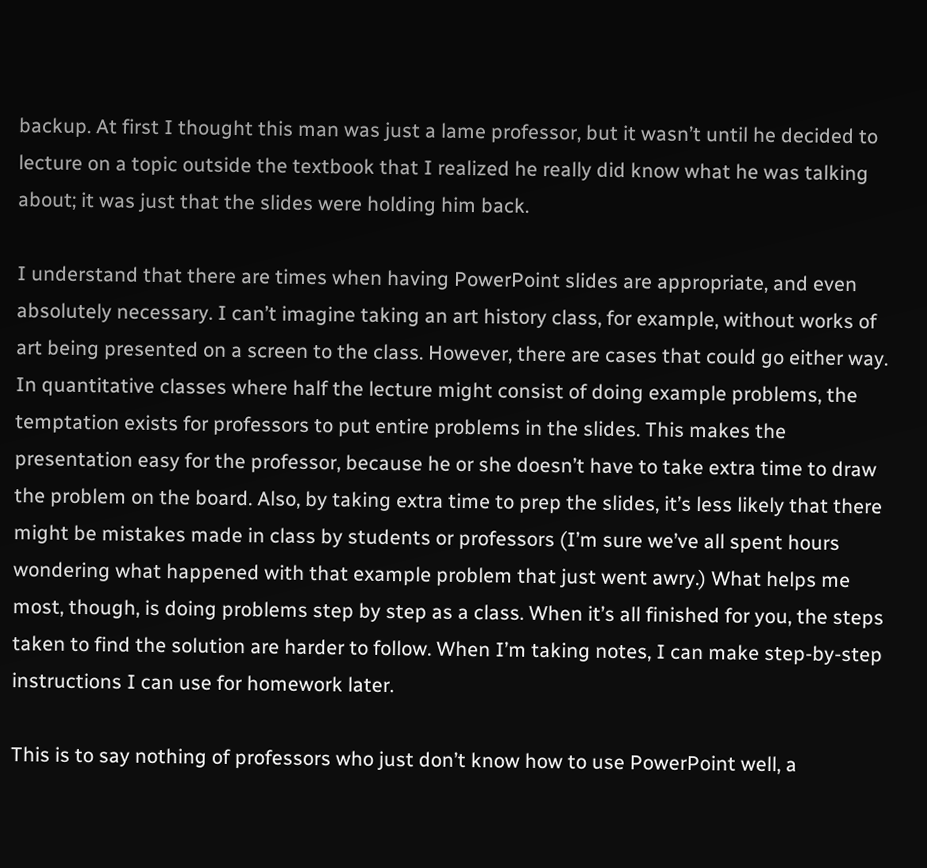backup. At first I thought this man was just a lame professor, but it wasn’t until he decided to lecture on a topic outside the textbook that I realized he really did know what he was talking about; it was just that the slides were holding him back.

I understand that there are times when having PowerPoint slides are appropriate, and even absolutely necessary. I can’t imagine taking an art history class, for example, without works of art being presented on a screen to the class. However, there are cases that could go either way. In quantitative classes where half the lecture might consist of doing example problems, the temptation exists for professors to put entire problems in the slides. This makes the presentation easy for the professor, because he or she doesn’t have to take extra time to draw the problem on the board. Also, by taking extra time to prep the slides, it’s less likely that there might be mistakes made in class by students or professors (I’m sure we’ve all spent hours wondering what happened with that example problem that just went awry.) What helps me most, though, is doing problems step by step as a class. When it’s all finished for you, the steps taken to find the solution are harder to follow. When I’m taking notes, I can make step-by-step instructions I can use for homework later.

This is to say nothing of professors who just don’t know how to use PowerPoint well, a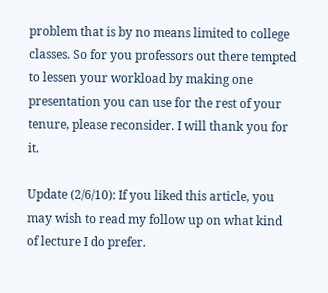problem that is by no means limited to college classes. So for you professors out there tempted to lessen your workload by making one presentation you can use for the rest of your tenure, please reconsider. I will thank you for it.

Update (2/6/10): If you liked this article, you may wish to read my follow up on what kind of lecture I do prefer.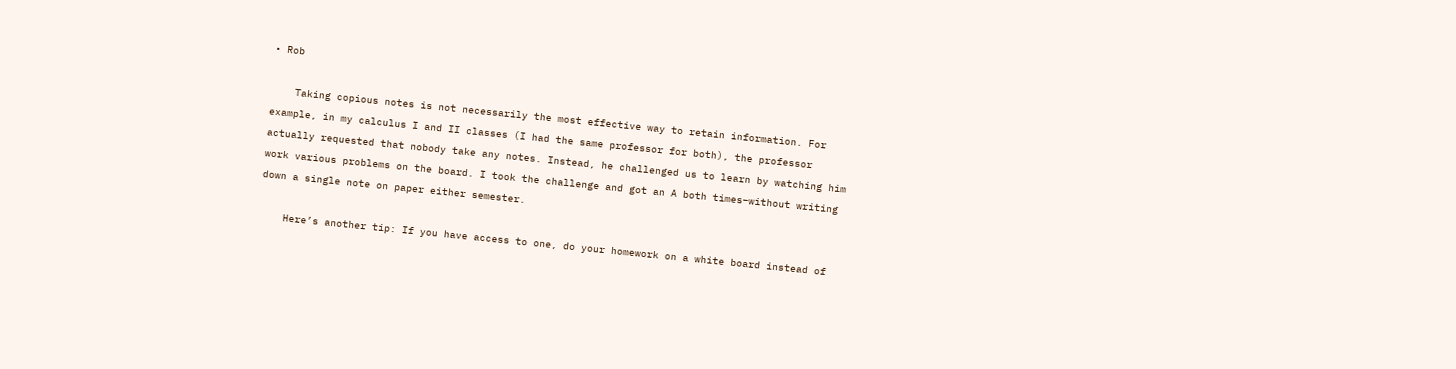• Rob

    Taking copious notes is not necessarily the most effective way to retain information. For example, in my calculus I and II classes (I had the same professor for both), the professor actually requested that nobody take any notes. Instead, he challenged us to learn by watching him work various problems on the board. I took the challenge and got an A both times–without writing down a single note on paper either semester.

    Here’s another tip: If you have access to one, do your homework on a white board instead of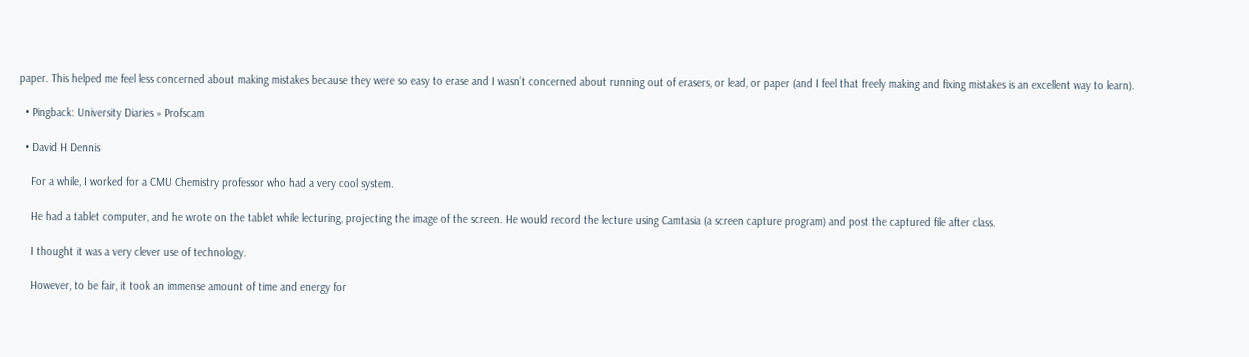paper. This helped me feel less concerned about making mistakes because they were so easy to erase and I wasn’t concerned about running out of erasers, or lead, or paper (and I feel that freely making and fixing mistakes is an excellent way to learn).

  • Pingback: University Diaries » Profscam

  • David H Dennis

    For a while, I worked for a CMU Chemistry professor who had a very cool system.

    He had a tablet computer, and he wrote on the tablet while lecturing, projecting the image of the screen. He would record the lecture using Camtasia (a screen capture program) and post the captured file after class.

    I thought it was a very clever use of technology.

    However, to be fair, it took an immense amount of time and energy for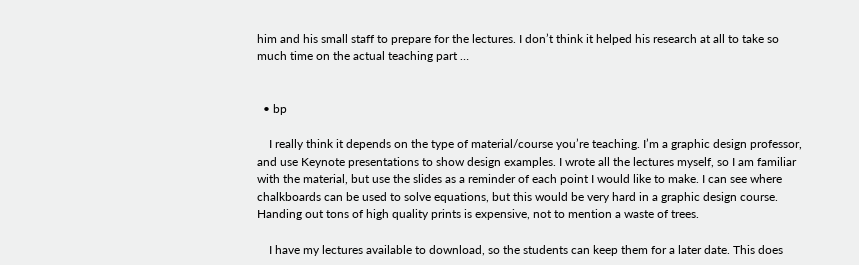him and his small staff to prepare for the lectures. I don’t think it helped his research at all to take so much time on the actual teaching part …


  • bp

    I really think it depends on the type of material/course you’re teaching. I’m a graphic design professor, and use Keynote presentations to show design examples. I wrote all the lectures myself, so I am familiar with the material, but use the slides as a reminder of each point I would like to make. I can see where chalkboards can be used to solve equations, but this would be very hard in a graphic design course. Handing out tons of high quality prints is expensive, not to mention a waste of trees.

    I have my lectures available to download, so the students can keep them for a later date. This does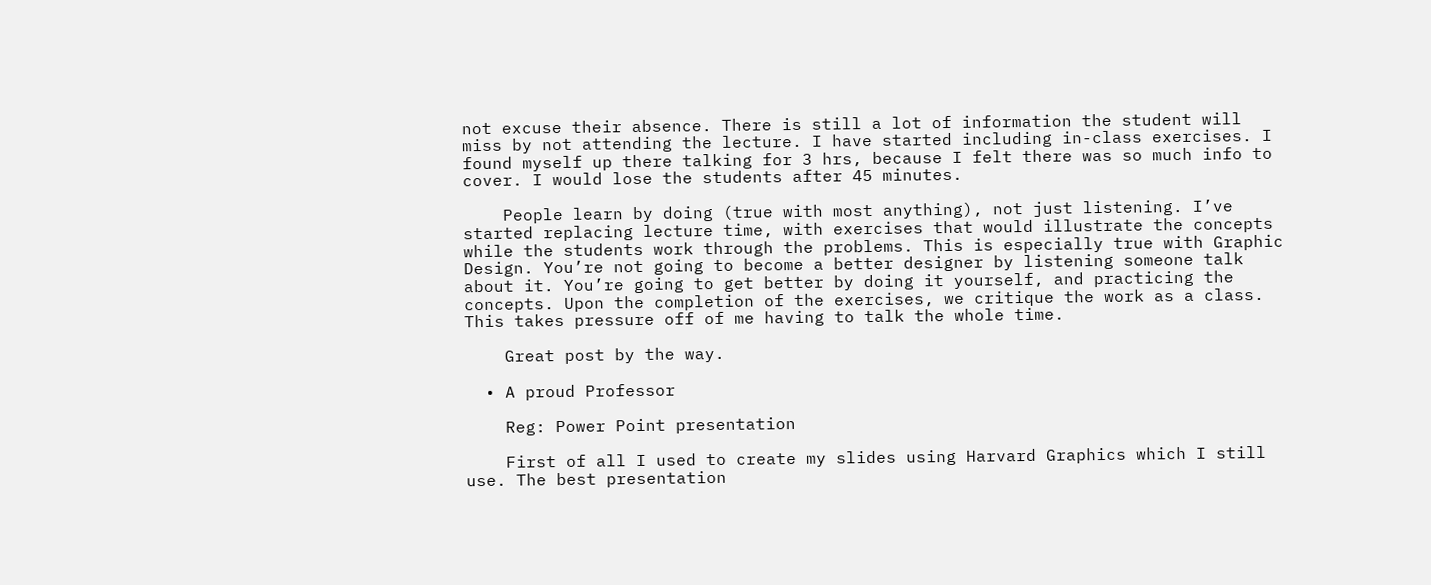not excuse their absence. There is still a lot of information the student will miss by not attending the lecture. I have started including in-class exercises. I found myself up there talking for 3 hrs, because I felt there was so much info to cover. I would lose the students after 45 minutes.

    People learn by doing (true with most anything), not just listening. I’ve started replacing lecture time, with exercises that would illustrate the concepts while the students work through the problems. This is especially true with Graphic Design. You’re not going to become a better designer by listening someone talk about it. You’re going to get better by doing it yourself, and practicing the concepts. Upon the completion of the exercises, we critique the work as a class. This takes pressure off of me having to talk the whole time.

    Great post by the way.

  • A proud Professor

    Reg: Power Point presentation

    First of all I used to create my slides using Harvard Graphics which I still use. The best presentation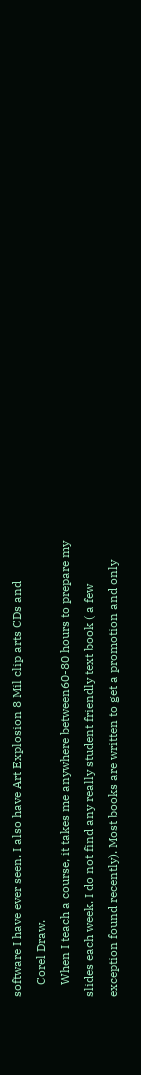software I have ever seen. I also have Art Explosion 8 Mil clip arts CDs and
    Corel Draw.
    When I teach a course, it takes me anywhere between60-80 hours to prepare my slides each week. I do not find any really student friendly text book ( a few exception found recently). Most books are written to get a promotion and only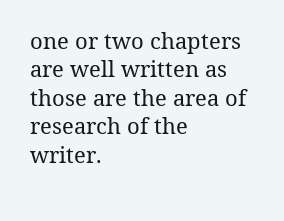one or two chapters are well written as those are the area of research of the writer.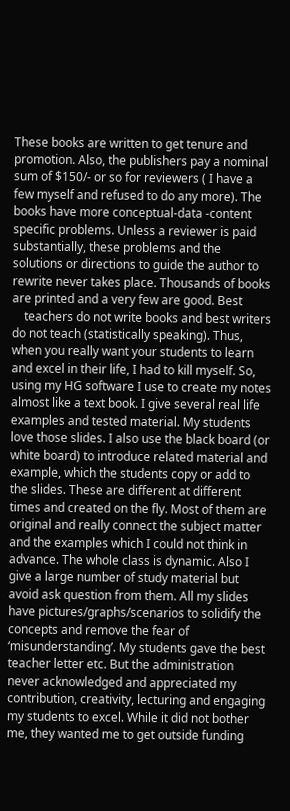These books are written to get tenure and promotion. Also, the publishers pay a nominal sum of $150/- or so for reviewers ( I have a few myself and refused to do any more). The books have more conceptual-data -content specific problems. Unless a reviewer is paid substantially, these problems and the solutions or directions to guide the author to rewrite never takes place. Thousands of books are printed and a very few are good. Best
    teachers do not write books and best writers do not teach (statistically speaking). Thus, when you really want your students to learn and excel in their life, I had to kill myself. So, using my HG software I use to create my notes almost like a text book. I give several real life examples and tested material. My students love those slides. I also use the black board (or white board) to introduce related material and example, which the students copy or add to the slides. These are different at different times and created on the fly. Most of them are original and really connect the subject matter and the examples which I could not think in advance. The whole class is dynamic. Also I give a large number of study material but avoid ask question from them. All my slides have pictures/graphs/scenarios to solidify the concepts and remove the fear of ‘misunderstanding’. My students gave the best teacher letter etc. But the administration never acknowledged and appreciated my contribution, creativity, lecturing and engaging my students to excel. While it did not bother me, they wanted me to get outside funding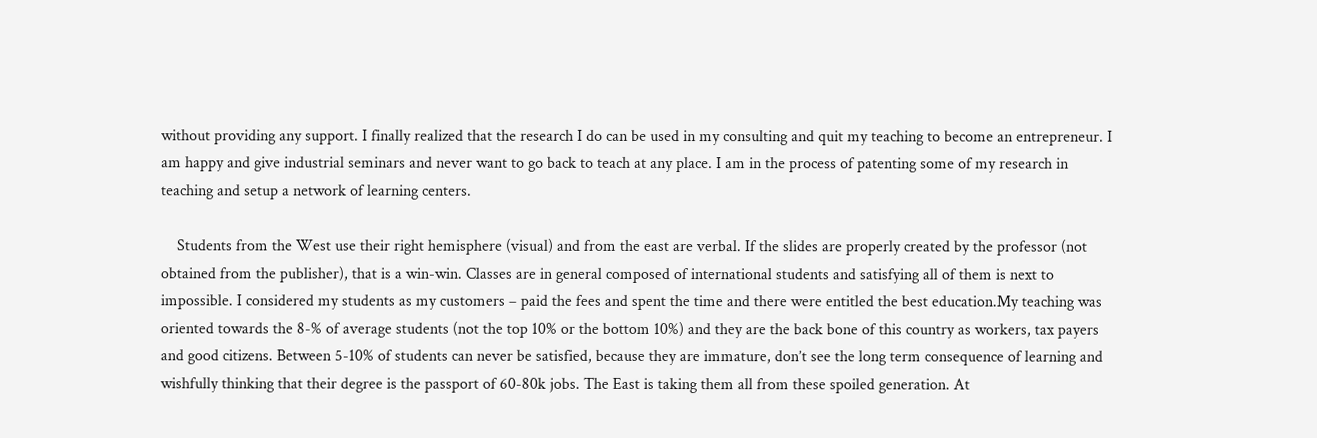without providing any support. I finally realized that the research I do can be used in my consulting and quit my teaching to become an entrepreneur. I am happy and give industrial seminars and never want to go back to teach at any place. I am in the process of patenting some of my research in teaching and setup a network of learning centers.

    Students from the West use their right hemisphere (visual) and from the east are verbal. If the slides are properly created by the professor (not obtained from the publisher), that is a win-win. Classes are in general composed of international students and satisfying all of them is next to impossible. I considered my students as my customers – paid the fees and spent the time and there were entitled the best education.My teaching was oriented towards the 8-% of average students (not the top 10% or the bottom 10%) and they are the back bone of this country as workers, tax payers and good citizens. Between 5-10% of students can never be satisfied, because they are immature, don’t see the long term consequence of learning and wishfully thinking that their degree is the passport of 60-80k jobs. The East is taking them all from these spoiled generation. At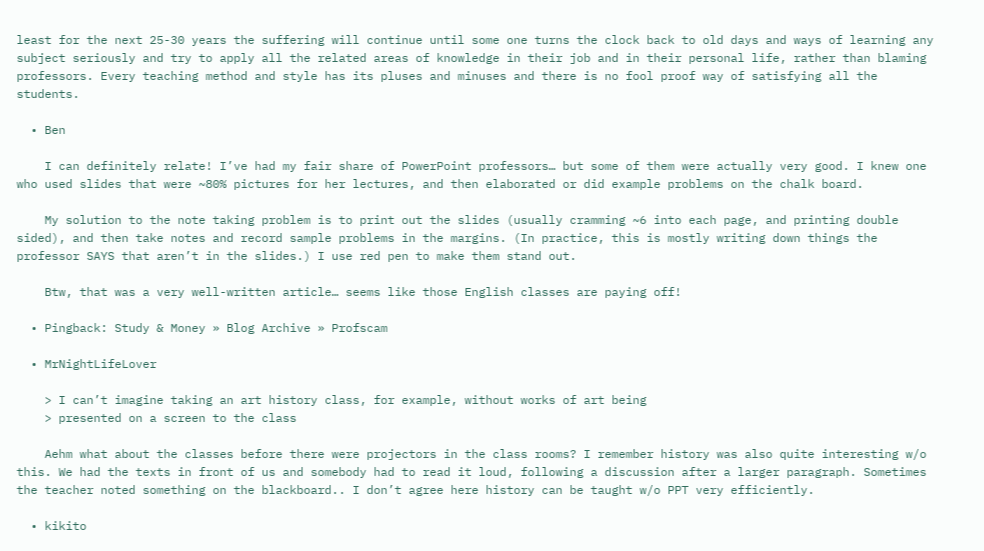least for the next 25-30 years the suffering will continue until some one turns the clock back to old days and ways of learning any subject seriously and try to apply all the related areas of knowledge in their job and in their personal life, rather than blaming professors. Every teaching method and style has its pluses and minuses and there is no fool proof way of satisfying all the students.

  • Ben

    I can definitely relate! I’ve had my fair share of PowerPoint professors… but some of them were actually very good. I knew one who used slides that were ~80% pictures for her lectures, and then elaborated or did example problems on the chalk board.

    My solution to the note taking problem is to print out the slides (usually cramming ~6 into each page, and printing double sided), and then take notes and record sample problems in the margins. (In practice, this is mostly writing down things the professor SAYS that aren’t in the slides.) I use red pen to make them stand out.

    Btw, that was a very well-written article… seems like those English classes are paying off!

  • Pingback: Study & Money » Blog Archive » Profscam

  • MrNightLifeLover

    > I can’t imagine taking an art history class, for example, without works of art being
    > presented on a screen to the class

    Aehm what about the classes before there were projectors in the class rooms? I remember history was also quite interesting w/o this. We had the texts in front of us and somebody had to read it loud, following a discussion after a larger paragraph. Sometimes the teacher noted something on the blackboard.. I don’t agree here history can be taught w/o PPT very efficiently.

  • kikito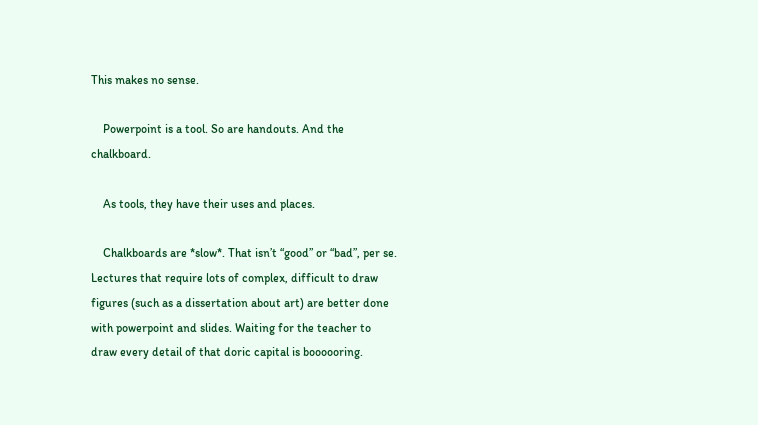This makes no sense.

    Powerpoint is a tool. So are handouts. And the chalkboard.

    As tools, they have their uses and places.

    Chalkboards are *slow*. That isn’t “good” or “bad”, per se. Lectures that require lots of complex, difficult to draw figures (such as a dissertation about art) are better done with powerpoint and slides. Waiting for the teacher to draw every detail of that doric capital is boooooring.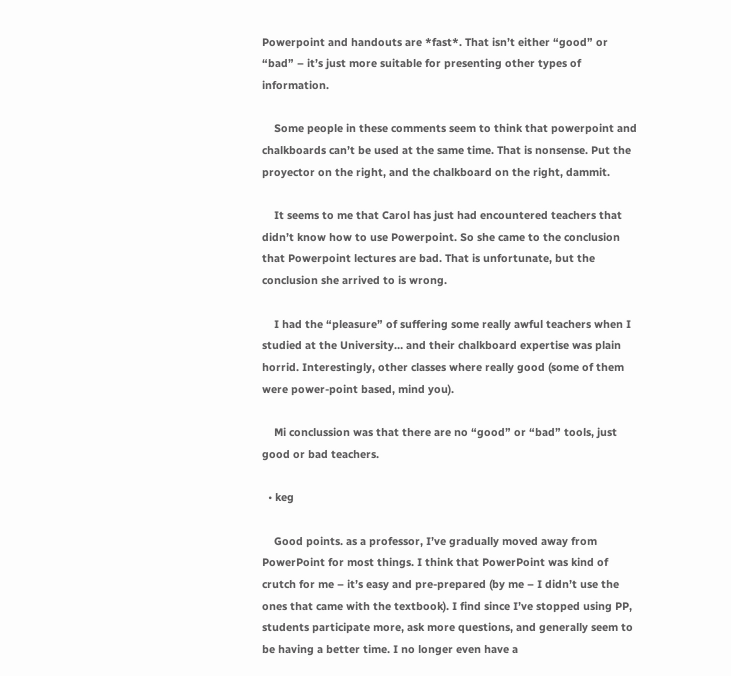Powerpoint and handouts are *fast*. That isn’t either “good” or “bad” – it’s just more suitable for presenting other types of information.

    Some people in these comments seem to think that powerpoint and chalkboards can’t be used at the same time. That is nonsense. Put the proyector on the right, and the chalkboard on the right, dammit.

    It seems to me that Carol has just had encountered teachers that didn’t know how to use Powerpoint. So she came to the conclusion that Powerpoint lectures are bad. That is unfortunate, but the conclusion she arrived to is wrong.

    I had the “pleasure” of suffering some really awful teachers when I studied at the University… and their chalkboard expertise was plain horrid. Interestingly, other classes where really good (some of them were power-point based, mind you).

    Mi conclussion was that there are no “good” or “bad” tools, just good or bad teachers.

  • keg

    Good points. as a professor, I’ve gradually moved away from PowerPoint for most things. I think that PowerPoint was kind of crutch for me – it’s easy and pre-prepared (by me – I didn’t use the ones that came with the textbook). I find since I’ve stopped using PP, students participate more, ask more questions, and generally seem to be having a better time. I no longer even have a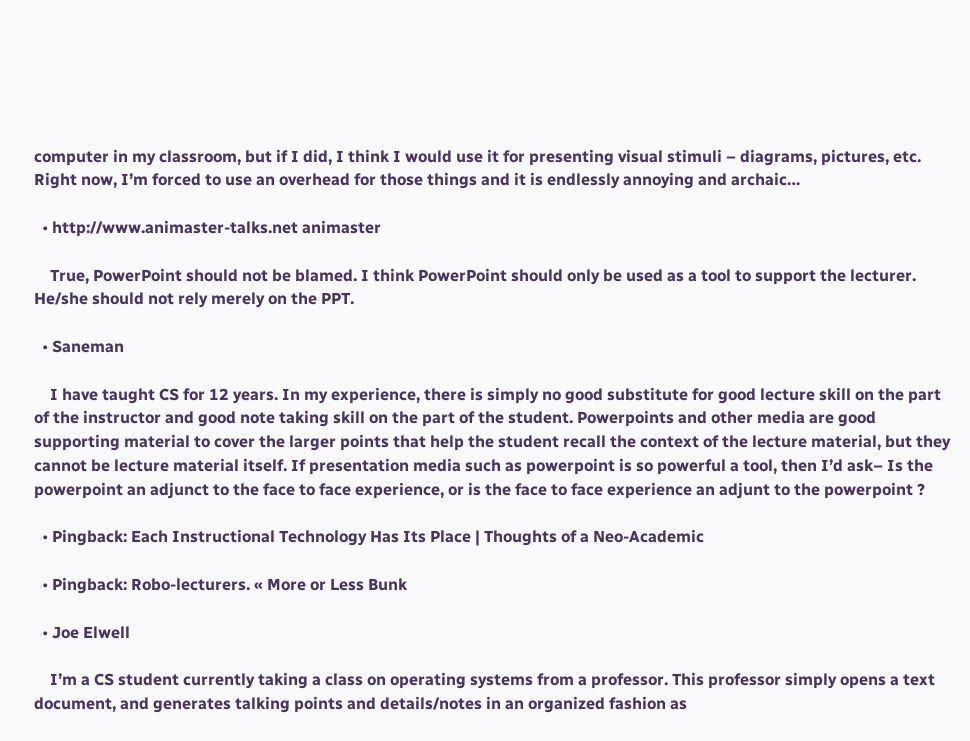computer in my classroom, but if I did, I think I would use it for presenting visual stimuli – diagrams, pictures, etc. Right now, I’m forced to use an overhead for those things and it is endlessly annoying and archaic…

  • http://www.animaster-talks.net animaster

    True, PowerPoint should not be blamed. I think PowerPoint should only be used as a tool to support the lecturer. He/she should not rely merely on the PPT.

  • Saneman

    I have taught CS for 12 years. In my experience, there is simply no good substitute for good lecture skill on the part of the instructor and good note taking skill on the part of the student. Powerpoints and other media are good supporting material to cover the larger points that help the student recall the context of the lecture material, but they cannot be lecture material itself. If presentation media such as powerpoint is so powerful a tool, then I’d ask– Is the powerpoint an adjunct to the face to face experience, or is the face to face experience an adjunt to the powerpoint ?

  • Pingback: Each Instructional Technology Has Its Place | Thoughts of a Neo-Academic

  • Pingback: Robo-lecturers. « More or Less Bunk

  • Joe Elwell

    I’m a CS student currently taking a class on operating systems from a professor. This professor simply opens a text document, and generates talking points and details/notes in an organized fashion as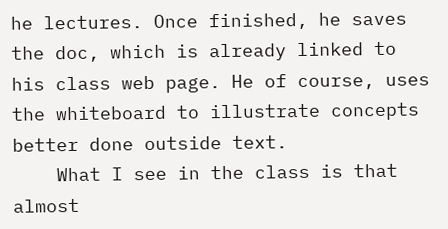he lectures. Once finished, he saves the doc, which is already linked to his class web page. He of course, uses the whiteboard to illustrate concepts better done outside text.
    What I see in the class is that almost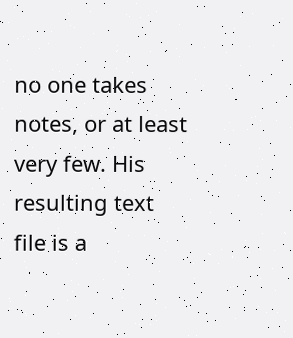no one takes notes, or at least very few. His resulting text file is a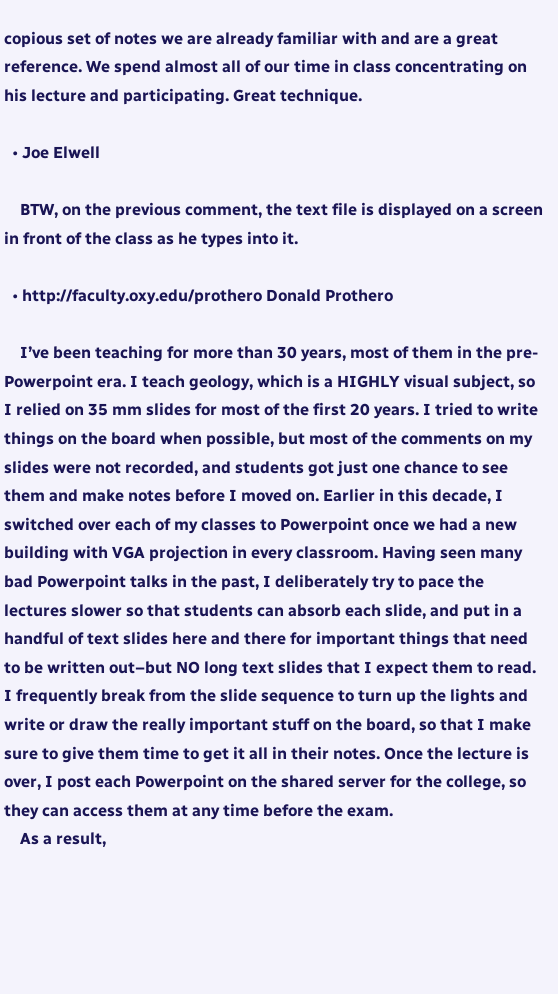copious set of notes we are already familiar with and are a great reference. We spend almost all of our time in class concentrating on his lecture and participating. Great technique.

  • Joe Elwell

    BTW, on the previous comment, the text file is displayed on a screen in front of the class as he types into it.

  • http://faculty.oxy.edu/prothero Donald Prothero

    I’ve been teaching for more than 30 years, most of them in the pre-Powerpoint era. I teach geology, which is a HIGHLY visual subject, so I relied on 35 mm slides for most of the first 20 years. I tried to write things on the board when possible, but most of the comments on my slides were not recorded, and students got just one chance to see them and make notes before I moved on. Earlier in this decade, I switched over each of my classes to Powerpoint once we had a new building with VGA projection in every classroom. Having seen many bad Powerpoint talks in the past, I deliberately try to pace the lectures slower so that students can absorb each slide, and put in a handful of text slides here and there for important things that need to be written out–but NO long text slides that I expect them to read. I frequently break from the slide sequence to turn up the lights and write or draw the really important stuff on the board, so that I make sure to give them time to get it all in their notes. Once the lecture is over, I post each Powerpoint on the shared server for the college, so they can access them at any time before the exam.
    As a result,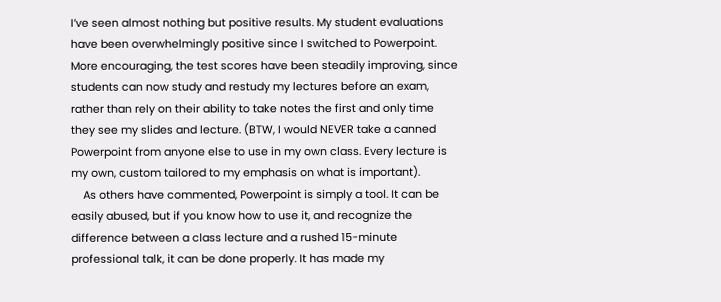I’ve seen almost nothing but positive results. My student evaluations have been overwhelmingly positive since I switched to Powerpoint. More encouraging, the test scores have been steadily improving, since students can now study and restudy my lectures before an exam, rather than rely on their ability to take notes the first and only time they see my slides and lecture. (BTW, I would NEVER take a canned Powerpoint from anyone else to use in my own class. Every lecture is my own, custom tailored to my emphasis on what is important).
    As others have commented, Powerpoint is simply a tool. It can be easily abused, but if you know how to use it, and recognize the difference between a class lecture and a rushed 15-minute professional talk, it can be done properly. It has made my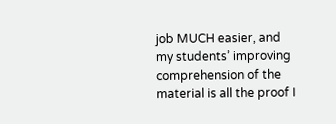job MUCH easier, and my students’ improving comprehension of the material is all the proof I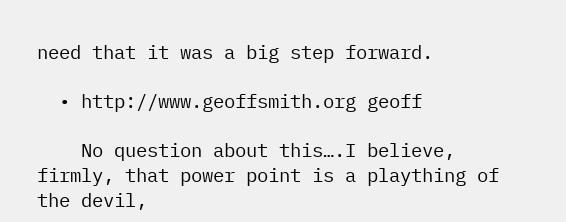need that it was a big step forward.

  • http://www.geoffsmith.org geoff

    No question about this….I believe, firmly, that power point is a plaything of the devil,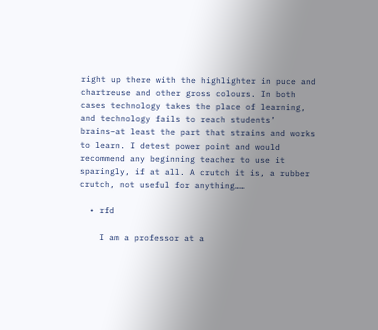right up there with the highlighter in puce and chartreuse and other gross colours. In both cases technology takes the place of learning, and technology fails to reach students’ brains–at least the part that strains and works to learn. I detest power point and would recommend any beginning teacher to use it sparingly, if at all. A crutch it is, a rubber crutch, not useful for anything……

  • rfd

    I am a professor at a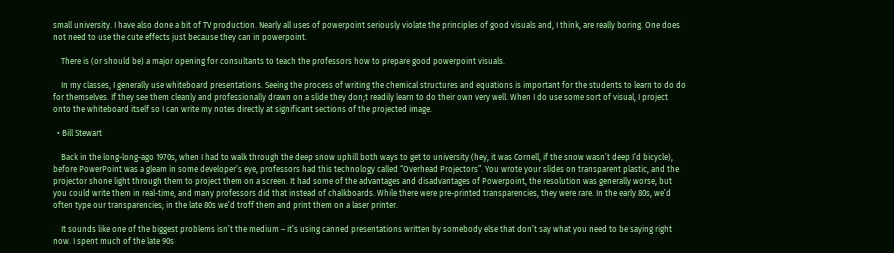small university. I have also done a bit of TV production. Nearly all uses of powerpoint seriously violate the principles of good visuals and, I think, are really boring. One does not need to use the cute effects just because they can in powerpoint.

    There is (or should be) a major opening for consultants to teach the professors how to prepare good powerpoint visuals.

    In my classes, I generally use whiteboard presentations. Seeing the process of writing the chemical structures and equations is important for the students to learn to do do for themselves. If they see them cleanly and professionally drawn on a slide they don;t readily learn to do their own very well. When I do use some sort of visual, I project onto the whiteboard itself so I can write my notes directly at significant sections of the projected image.

  • Bill Stewart

    Back in the long-long-ago 1970s, when I had to walk through the deep snow uphill both ways to get to university (hey, it was Cornell, if the snow wasn’t deep I’d bicycle), before PowerPoint was a gleam in some developer’s eye, professors had this technology called “Overhead Projectors”. You wrote your slides on transparent plastic, and the projector shone light through them to project them on a screen. It had some of the advantages and disadvantages of Powerpoint, the resolution was generally worse, but you could write them in real-time, and many professors did that instead of chalkboards. While there were pre-printed transparencies, they were rare. In the early 80s, we’d often type our transparencies; in the late 80s we’d troff them and print them on a laser printer.

    It sounds like one of the biggest problems isn’t the medium – it’s using canned presentations written by somebody else that don’t say what you need to be saying right now. I spent much of the late 90s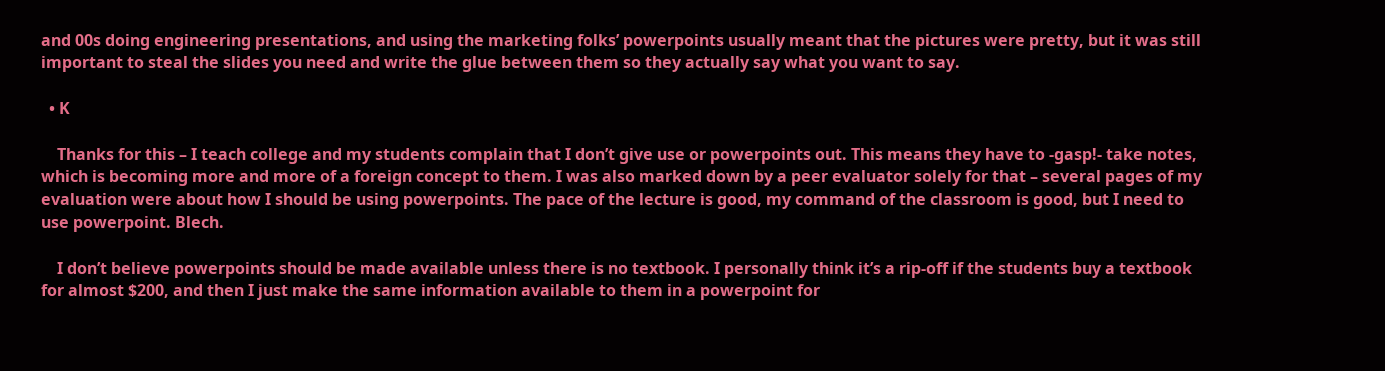and 00s doing engineering presentations, and using the marketing folks’ powerpoints usually meant that the pictures were pretty, but it was still important to steal the slides you need and write the glue between them so they actually say what you want to say.

  • K

    Thanks for this – I teach college and my students complain that I don’t give use or powerpoints out. This means they have to -gasp!- take notes, which is becoming more and more of a foreign concept to them. I was also marked down by a peer evaluator solely for that – several pages of my evaluation were about how I should be using powerpoints. The pace of the lecture is good, my command of the classroom is good, but I need to use powerpoint. Blech.

    I don’t believe powerpoints should be made available unless there is no textbook. I personally think it’s a rip-off if the students buy a textbook for almost $200, and then I just make the same information available to them in a powerpoint for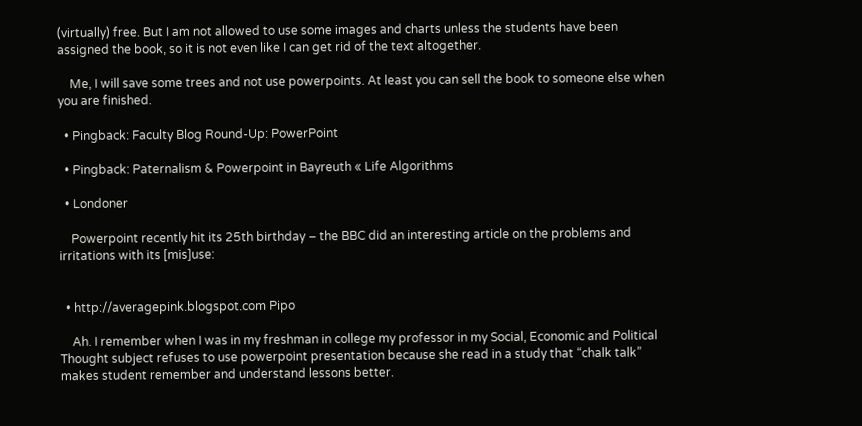(virtually) free. But I am not allowed to use some images and charts unless the students have been assigned the book, so it is not even like I can get rid of the text altogether.

    Me, I will save some trees and not use powerpoints. At least you can sell the book to someone else when you are finished.

  • Pingback: Faculty Blog Round-Up: PowerPoint

  • Pingback: Paternalism & Powerpoint in Bayreuth « Life Algorithms

  • Londoner

    Powerpoint recently hit its 25th birthday – the BBC did an interesting article on the problems and irritations with its [mis]use:


  • http://averagepink.blogspot.com Pipo

    Ah. I remember when I was in my freshman in college my professor in my Social, Economic and Political Thought subject refuses to use powerpoint presentation because she read in a study that “chalk talk” makes student remember and understand lessons better.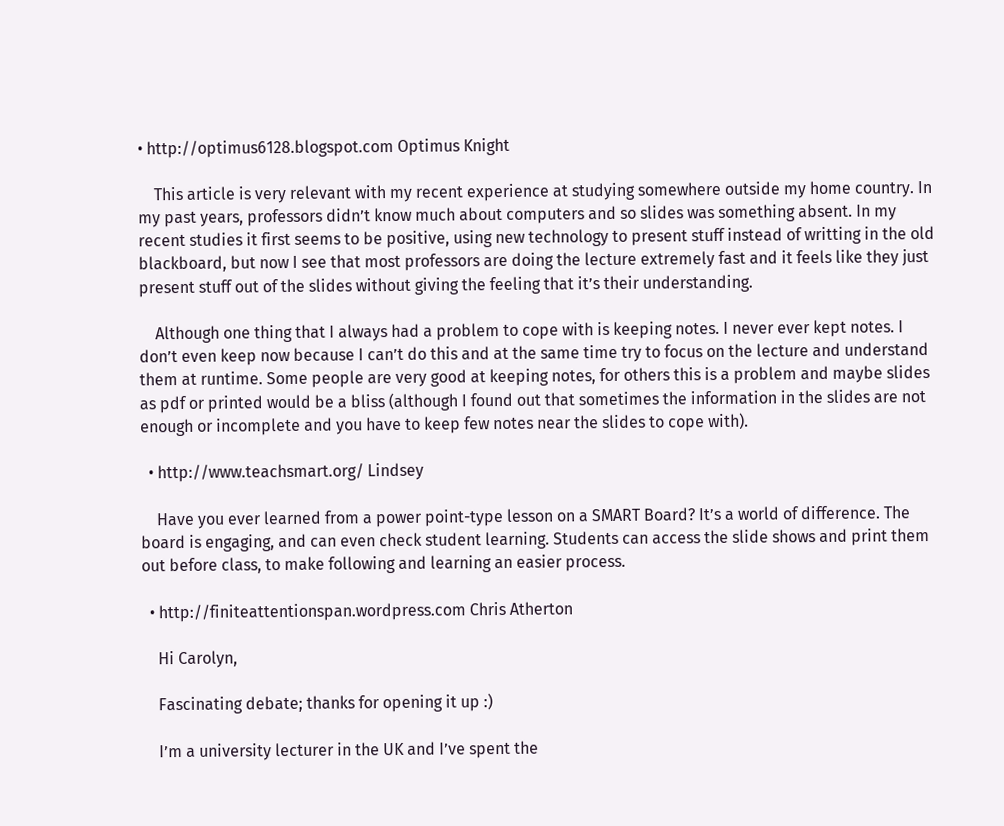• http://optimus6128.blogspot.com Optimus Knight

    This article is very relevant with my recent experience at studying somewhere outside my home country. In my past years, professors didn’t know much about computers and so slides was something absent. In my recent studies it first seems to be positive, using new technology to present stuff instead of writting in the old blackboard, but now I see that most professors are doing the lecture extremely fast and it feels like they just present stuff out of the slides without giving the feeling that it’s their understanding.

    Although one thing that I always had a problem to cope with is keeping notes. I never ever kept notes. I don’t even keep now because I can’t do this and at the same time try to focus on the lecture and understand them at runtime. Some people are very good at keeping notes, for others this is a problem and maybe slides as pdf or printed would be a bliss (although I found out that sometimes the information in the slides are not enough or incomplete and you have to keep few notes near the slides to cope with).

  • http://www.teachsmart.org/ Lindsey

    Have you ever learned from a power point-type lesson on a SMART Board? It’s a world of difference. The board is engaging, and can even check student learning. Students can access the slide shows and print them out before class, to make following and learning an easier process.

  • http://finiteattentionspan.wordpress.com Chris Atherton

    Hi Carolyn,

    Fascinating debate; thanks for opening it up :)

    I’m a university lecturer in the UK and I’ve spent the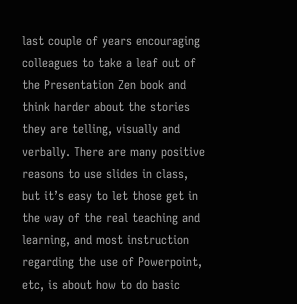last couple of years encouraging colleagues to take a leaf out of the Presentation Zen book and think harder about the stories they are telling, visually and verbally. There are many positive reasons to use slides in class, but it’s easy to let those get in the way of the real teaching and learning, and most instruction regarding the use of Powerpoint, etc, is about how to do basic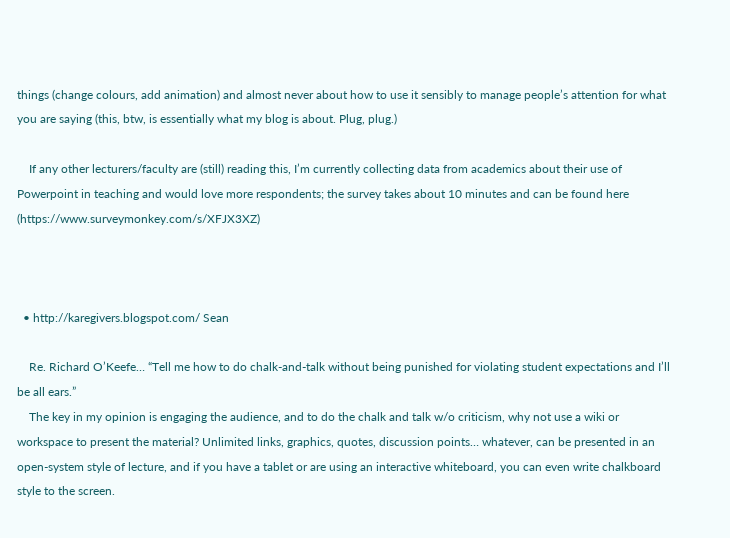things (change colours, add animation) and almost never about how to use it sensibly to manage people’s attention for what you are saying (this, btw, is essentially what my blog is about. Plug, plug.)

    If any other lecturers/faculty are (still) reading this, I’m currently collecting data from academics about their use of Powerpoint in teaching and would love more respondents; the survey takes about 10 minutes and can be found here (https://www.surveymonkey.com/s/XFJX3XZ)



  • http://karegivers.blogspot.com/ Sean

    Re. Richard O’Keefe… “Tell me how to do chalk-and-talk without being punished for violating student expectations and I’ll be all ears.”
    The key in my opinion is engaging the audience, and to do the chalk and talk w/o criticism, why not use a wiki or workspace to present the material? Unlimited links, graphics, quotes, discussion points… whatever, can be presented in an open-system style of lecture, and if you have a tablet or are using an interactive whiteboard, you can even write chalkboard style to the screen.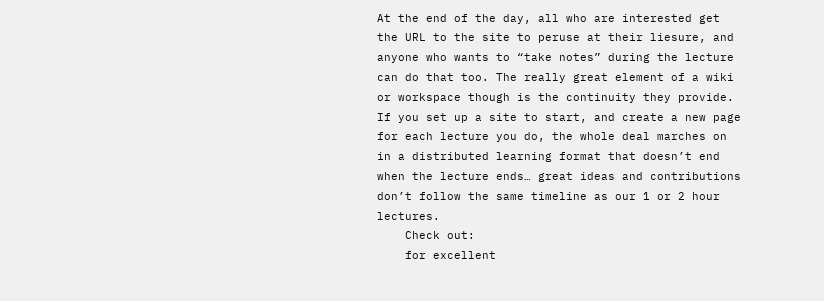At the end of the day, all who are interested get the URL to the site to peruse at their liesure, and anyone who wants to “take notes” during the lecture can do that too. The really great element of a wiki or workspace though is the continuity they provide. If you set up a site to start, and create a new page for each lecture you do, the whole deal marches on in a distributed learning format that doesn’t end when the lecture ends… great ideas and contributions don’t follow the same timeline as our 1 or 2 hour lectures.
    Check out:
    for excellent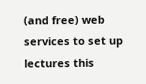(and free) web services to set up lectures this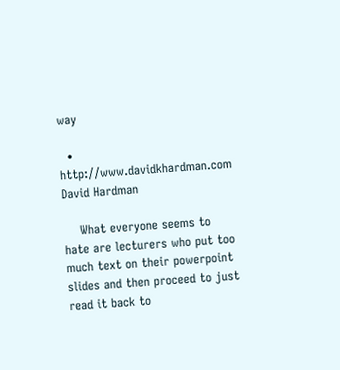way

  • http://www.davidkhardman.com David Hardman

    What everyone seems to hate are lecturers who put too much text on their powerpoint slides and then proceed to just read it back to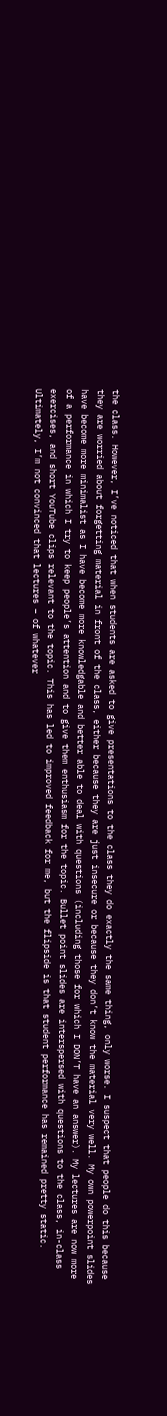the class. However, I’ve noticed that when students are asked to give presentations to the class they do exactly the same thing, only worse. I suspect that people do this because they are worried about forgetting material in front of the class, either because they are just insecure or because they don’t know the material very well. My own powerpoint slides have become more minimalist as I have become more knowledgable and better able to deal with questions (including those for which I DON’T have an answer). My lectures are now more of a performance in which I try to keep people’s attention and to give them enthusiasm for the topic. Bullet point slides are interspersed with questions to the class, in-class exercises, and short YouTube clips relevant to the topic. This has led to improved feedback for me, but the flipside is that student performance has remained pretty static. Ultimately, I’m not convinced that lectures – of whatever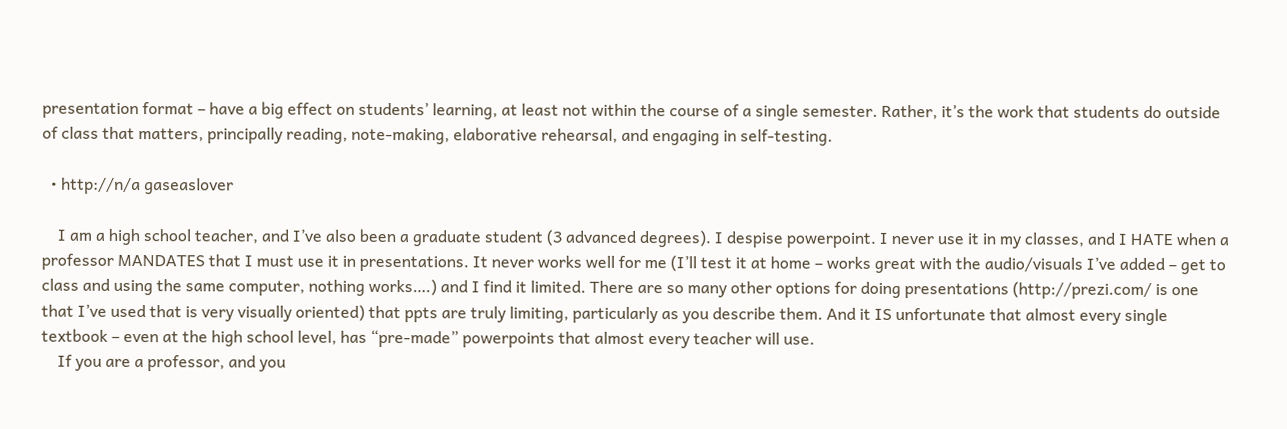presentation format – have a big effect on students’ learning, at least not within the course of a single semester. Rather, it’s the work that students do outside of class that matters, principally reading, note-making, elaborative rehearsal, and engaging in self-testing.

  • http://n/a gaseaslover

    I am a high school teacher, and I’ve also been a graduate student (3 advanced degrees). I despise powerpoint. I never use it in my classes, and I HATE when a professor MANDATES that I must use it in presentations. It never works well for me (I’ll test it at home – works great with the audio/visuals I’ve added – get to class and using the same computer, nothing works….) and I find it limited. There are so many other options for doing presentations (http://prezi.com/ is one that I’ve used that is very visually oriented) that ppts are truly limiting, particularly as you describe them. And it IS unfortunate that almost every single textbook – even at the high school level, has “pre-made” powerpoints that almost every teacher will use.
    If you are a professor, and you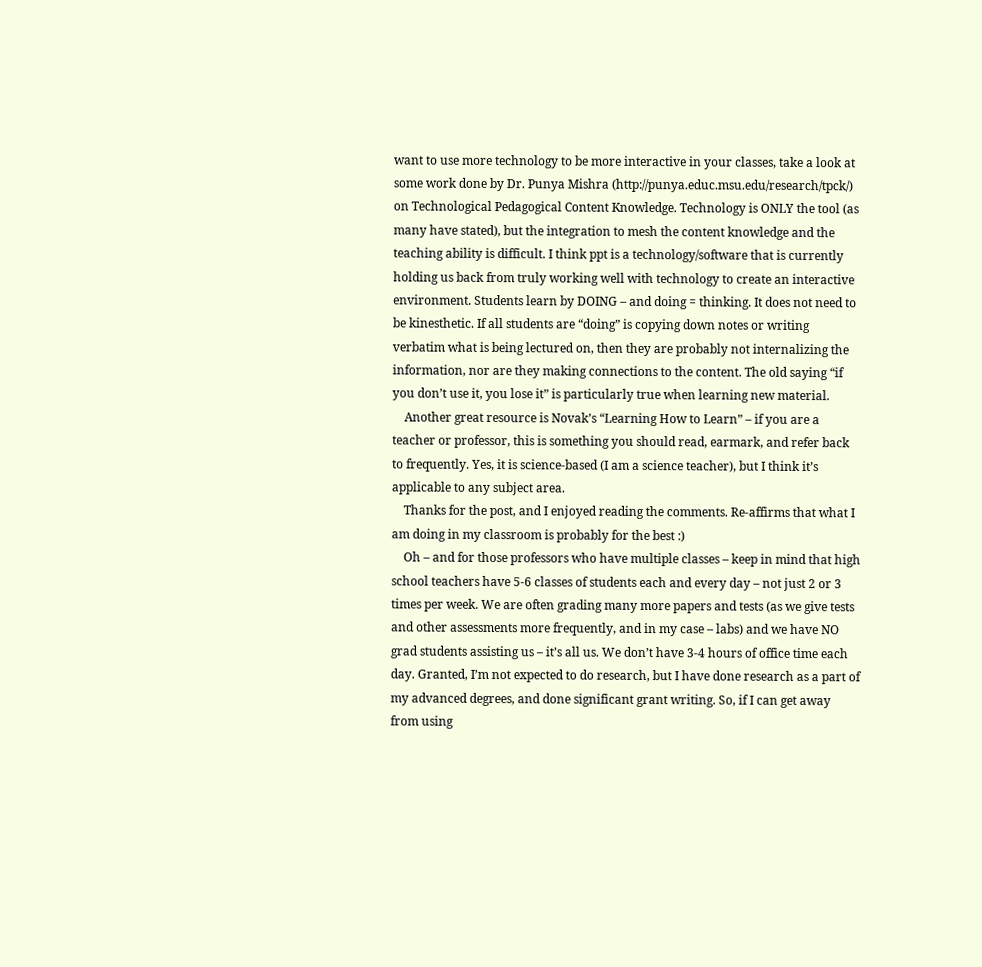want to use more technology to be more interactive in your classes, take a look at some work done by Dr. Punya Mishra (http://punya.educ.msu.edu/research/tpck/) on Technological Pedagogical Content Knowledge. Technology is ONLY the tool (as many have stated), but the integration to mesh the content knowledge and the teaching ability is difficult. I think ppt is a technology/software that is currently holding us back from truly working well with technology to create an interactive environment. Students learn by DOING – and doing = thinking. It does not need to be kinesthetic. If all students are “doing” is copying down notes or writing verbatim what is being lectured on, then they are probably not internalizing the information, nor are they making connections to the content. The old saying “if you don’t use it, you lose it” is particularly true when learning new material.
    Another great resource is Novak’s “Learning How to Learn” – if you are a teacher or professor, this is something you should read, earmark, and refer back to frequently. Yes, it is science-based (I am a science teacher), but I think it’s applicable to any subject area.
    Thanks for the post, and I enjoyed reading the comments. Re-affirms that what I am doing in my classroom is probably for the best :)
    Oh – and for those professors who have multiple classes – keep in mind that high school teachers have 5-6 classes of students each and every day – not just 2 or 3 times per week. We are often grading many more papers and tests (as we give tests and other assessments more frequently, and in my case – labs) and we have NO grad students assisting us – it’s all us. We don’t have 3-4 hours of office time each day. Granted, I’m not expected to do research, but I have done research as a part of my advanced degrees, and done significant grant writing. So, if I can get away from using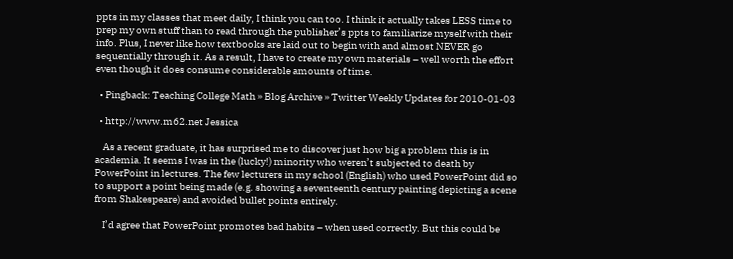ppts in my classes that meet daily, I think you can too. I think it actually takes LESS time to prep my own stuff than to read through the publisher’s ppts to familiarize myself with their info. Plus, I never like how textbooks are laid out to begin with and almost NEVER go sequentially through it. As a result, I have to create my own materials – well worth the effort even though it does consume considerable amounts of time.

  • Pingback: Teaching College Math » Blog Archive » Twitter Weekly Updates for 2010-01-03

  • http://www.m62.net Jessica

    As a recent graduate, it has surprised me to discover just how big a problem this is in academia. It seems I was in the (lucky!) minority who weren’t subjected to death by PowerPoint in lectures. The few lecturers in my school (English) who used PowerPoint did so to support a point being made (e.g. showing a seventeenth century painting depicting a scene from Shakespeare) and avoided bullet points entirely.

    I’d agree that PowerPoint promotes bad habits – when used correctly. But this could be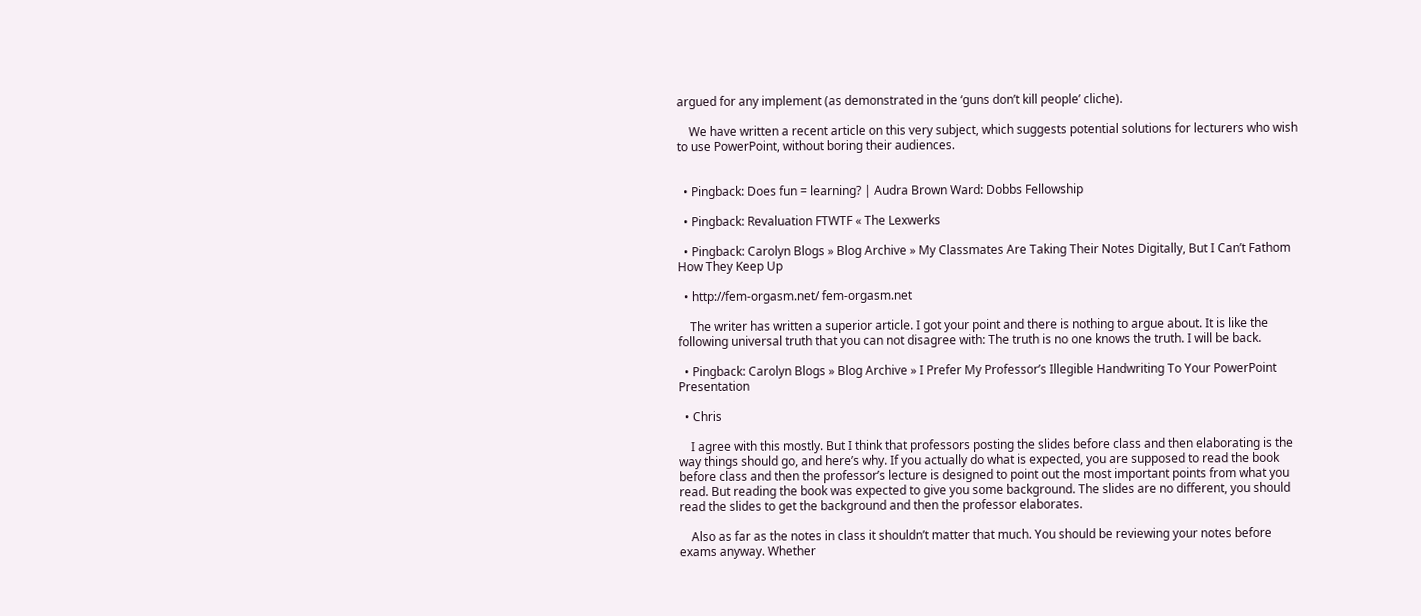argued for any implement (as demonstrated in the ‘guns don’t kill people’ cliche).

    We have written a recent article on this very subject, which suggests potential solutions for lecturers who wish to use PowerPoint, without boring their audiences.


  • Pingback: Does fun = learning? | Audra Brown Ward: Dobbs Fellowship

  • Pingback: Revaluation FTWTF « The Lexwerks

  • Pingback: Carolyn Blogs » Blog Archive » My Classmates Are Taking Their Notes Digitally, But I Can’t Fathom How They Keep Up

  • http://fem-orgasm.net/ fem-orgasm.net

    The writer has written a superior article. I got your point and there is nothing to argue about. It is like the following universal truth that you can not disagree with: The truth is no one knows the truth. I will be back.

  • Pingback: Carolyn Blogs » Blog Archive » I Prefer My Professor’s Illegible Handwriting To Your PowerPoint Presentation

  • Chris

    I agree with this mostly. But I think that professors posting the slides before class and then elaborating is the way things should go, and here’s why. If you actually do what is expected, you are supposed to read the book before class and then the professor’s lecture is designed to point out the most important points from what you read. But reading the book was expected to give you some background. The slides are no different, you should read the slides to get the background and then the professor elaborates.

    Also as far as the notes in class it shouldn’t matter that much. You should be reviewing your notes before exams anyway. Whether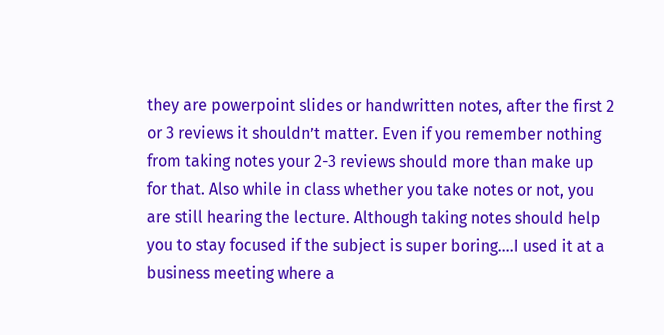they are powerpoint slides or handwritten notes, after the first 2 or 3 reviews it shouldn’t matter. Even if you remember nothing from taking notes your 2-3 reviews should more than make up for that. Also while in class whether you take notes or not, you are still hearing the lecture. Although taking notes should help you to stay focused if the subject is super boring….I used it at a business meeting where a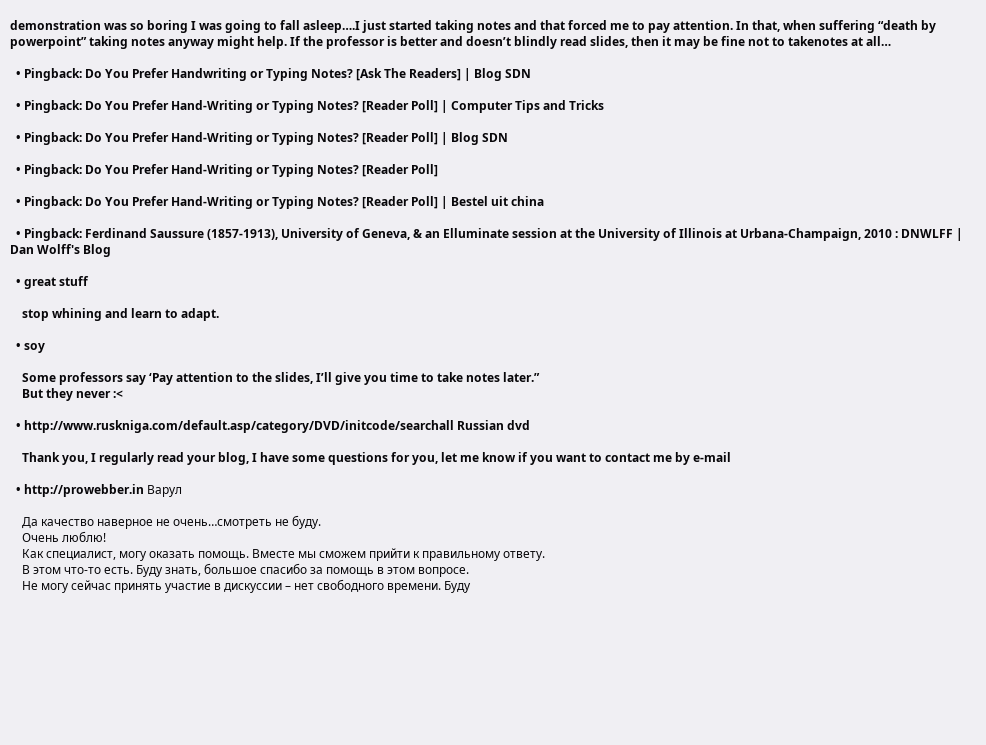demonstration was so boring I was going to fall asleep….I just started taking notes and that forced me to pay attention. In that, when suffering “death by powerpoint” taking notes anyway might help. If the professor is better and doesn’t blindly read slides, then it may be fine not to takenotes at all…

  • Pingback: Do You Prefer Handwriting or Typing Notes? [Ask The Readers] | Blog SDN

  • Pingback: Do You Prefer Hand-Writing or Typing Notes? [Reader Poll] | Computer Tips and Tricks

  • Pingback: Do You Prefer Hand-Writing or Typing Notes? [Reader Poll] | Blog SDN

  • Pingback: Do You Prefer Hand-Writing or Typing Notes? [Reader Poll]

  • Pingback: Do You Prefer Hand-Writing or Typing Notes? [Reader Poll] | Bestel uit china

  • Pingback: Ferdinand Saussure (1857-1913), University of Geneva, & an Elluminate session at the University of Illinois at Urbana-Champaign, 2010 : DNWLFF | Dan Wolff's Blog

  • great stuff

    stop whining and learn to adapt.

  • soy

    Some professors say ‘Pay attention to the slides, I’ll give you time to take notes later.”
    But they never :<

  • http://www.ruskniga.com/default.asp/category/DVD/initcode/searchall Russian dvd

    Thank you, I regularly read your blog, I have some questions for you, let me know if you want to contact me by e-mail

  • http://prowebber.in Варул

    Да качество наверное не очень…смотреть не буду.
    Очень люблю!
    Как специалист, могу оказать помощь. Вместе мы сможем прийти к правильному ответу.
    В этом что-то есть. Буду знать, большое спасибо за помощь в этом вопросе.
    Не могу сейчас принять участие в дискуссии – нет свободного времени. Буду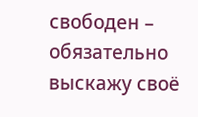свободен – обязательно выскажу своё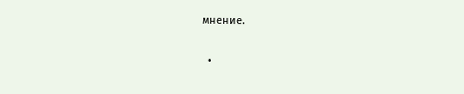мнение.

  •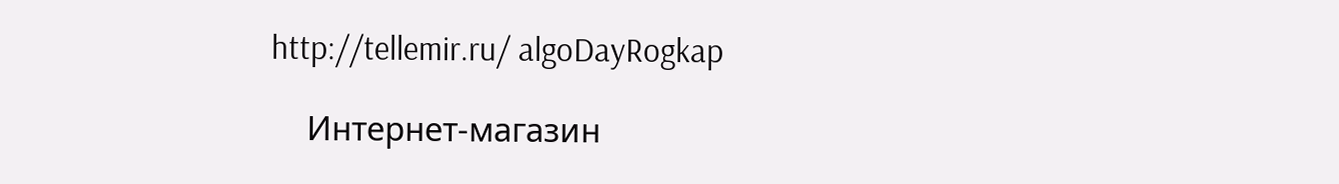http://tellemir.ru/ algoDayRogkap

    Интернет-магазин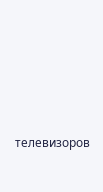телевизоров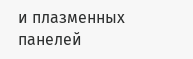и плазменных панелей